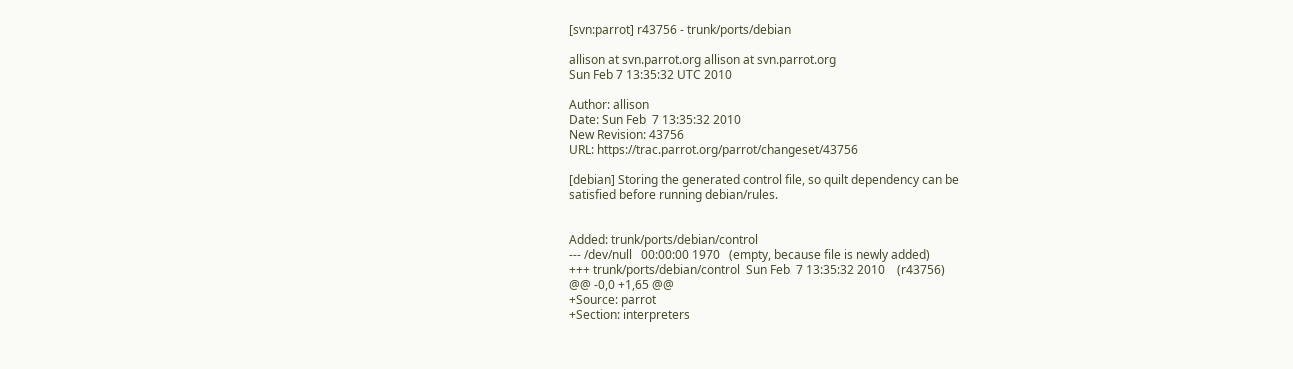[svn:parrot] r43756 - trunk/ports/debian

allison at svn.parrot.org allison at svn.parrot.org
Sun Feb 7 13:35:32 UTC 2010

Author: allison
Date: Sun Feb  7 13:35:32 2010
New Revision: 43756
URL: https://trac.parrot.org/parrot/changeset/43756

[debian] Storing the generated control file, so quilt dependency can be
satisfied before running debian/rules.


Added: trunk/ports/debian/control
--- /dev/null   00:00:00 1970   (empty, because file is newly added)
+++ trunk/ports/debian/control  Sun Feb  7 13:35:32 2010    (r43756)
@@ -0,0 +1,65 @@
+Source: parrot
+Section: interpreters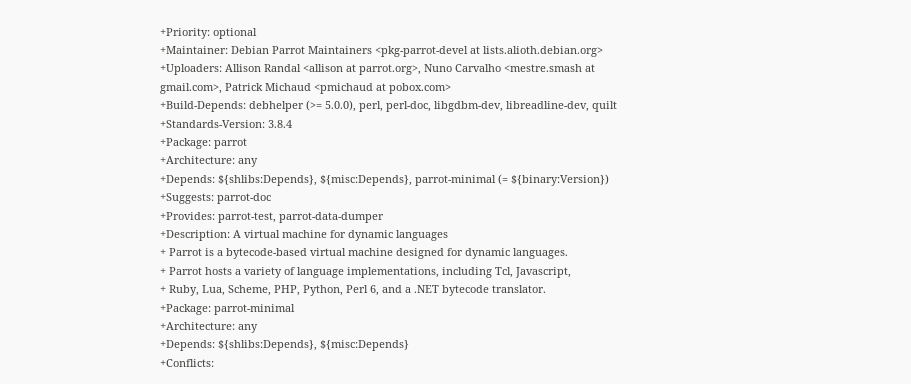+Priority: optional
+Maintainer: Debian Parrot Maintainers <pkg-parrot-devel at lists.alioth.debian.org>
+Uploaders: Allison Randal <allison at parrot.org>, Nuno Carvalho <mestre.smash at gmail.com>, Patrick Michaud <pmichaud at pobox.com>
+Build-Depends: debhelper (>= 5.0.0), perl, perl-doc, libgdbm-dev, libreadline-dev, quilt
+Standards-Version: 3.8.4
+Package: parrot
+Architecture: any
+Depends: ${shlibs:Depends}, ${misc:Depends}, parrot-minimal (= ${binary:Version})
+Suggests: parrot-doc
+Provides: parrot-test, parrot-data-dumper
+Description: A virtual machine for dynamic languages
+ Parrot is a bytecode-based virtual machine designed for dynamic languages.
+ Parrot hosts a variety of language implementations, including Tcl, Javascript,
+ Ruby, Lua, Scheme, PHP, Python, Perl 6, and a .NET bytecode translator.
+Package: parrot-minimal
+Architecture: any
+Depends: ${shlibs:Depends}, ${misc:Depends}
+Conflicts: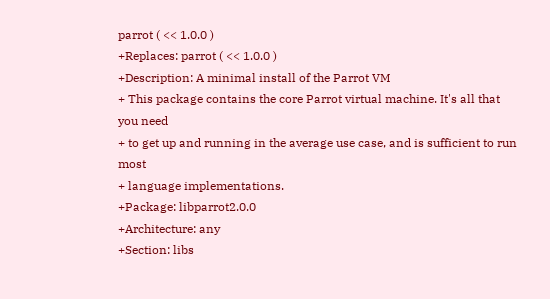parrot ( << 1.0.0 )
+Replaces: parrot ( << 1.0.0 )
+Description: A minimal install of the Parrot VM
+ This package contains the core Parrot virtual machine. It's all that you need
+ to get up and running in the average use case, and is sufficient to run most
+ language implementations.
+Package: libparrot2.0.0
+Architecture: any
+Section: libs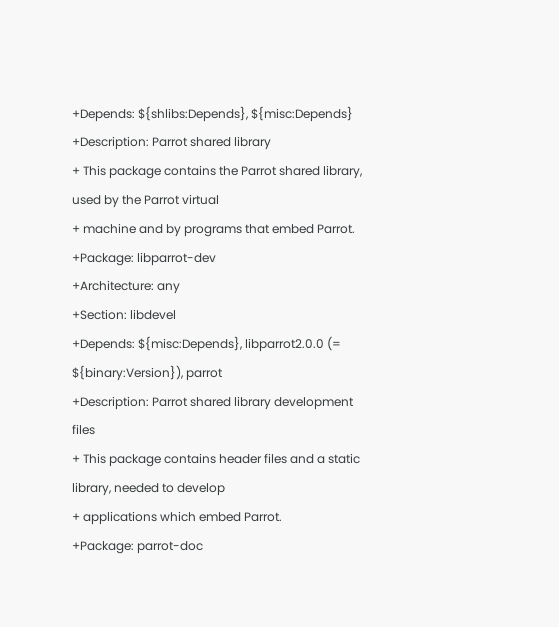+Depends: ${shlibs:Depends}, ${misc:Depends}
+Description: Parrot shared library
+ This package contains the Parrot shared library, used by the Parrot virtual
+ machine and by programs that embed Parrot.
+Package: libparrot-dev
+Architecture: any
+Section: libdevel
+Depends: ${misc:Depends}, libparrot2.0.0 (= ${binary:Version}), parrot
+Description: Parrot shared library development files
+ This package contains header files and a static library, needed to develop
+ applications which embed Parrot.
+Package: parrot-doc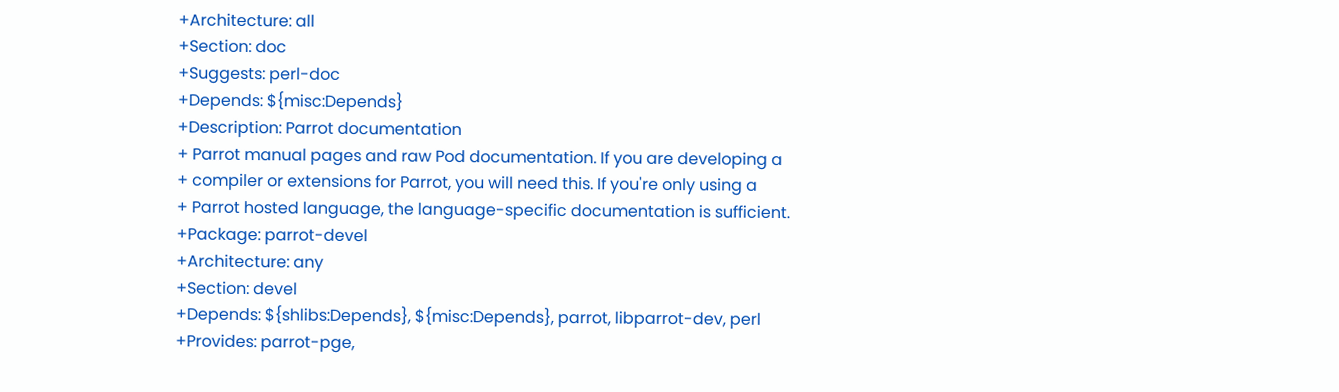+Architecture: all
+Section: doc
+Suggests: perl-doc
+Depends: ${misc:Depends}
+Description: Parrot documentation
+ Parrot manual pages and raw Pod documentation. If you are developing a
+ compiler or extensions for Parrot, you will need this. If you're only using a
+ Parrot hosted language, the language-specific documentation is sufficient.
+Package: parrot-devel
+Architecture: any
+Section: devel
+Depends: ${shlibs:Depends}, ${misc:Depends}, parrot, libparrot-dev, perl
+Provides: parrot-pge,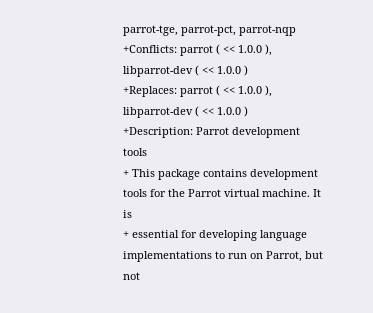parrot-tge, parrot-pct, parrot-nqp
+Conflicts: parrot ( << 1.0.0 ), libparrot-dev ( << 1.0.0 )
+Replaces: parrot ( << 1.0.0 ), libparrot-dev ( << 1.0.0 )
+Description: Parrot development tools
+ This package contains development tools for the Parrot virtual machine. It is
+ essential for developing language implementations to run on Parrot, but not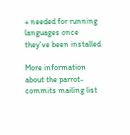+ needed for running languages once they've been installed.

More information about the parrot-commits mailing list